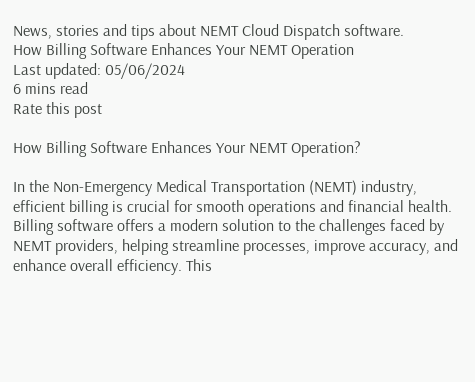News, stories and tips about NEMT Cloud Dispatch software.
How Billing Software Enhances Your NEMT Operation
Last updated: 05/06/2024
6 mins read
Rate this post

How Billing Software Enhances Your NEMT Operation?

In the Non-Emergency Medical Transportation (NEMT) industry, efficient billing is crucial for smooth operations and financial health. Billing software offers a modern solution to the challenges faced by NEMT providers, helping streamline processes, improve accuracy, and enhance overall efficiency. This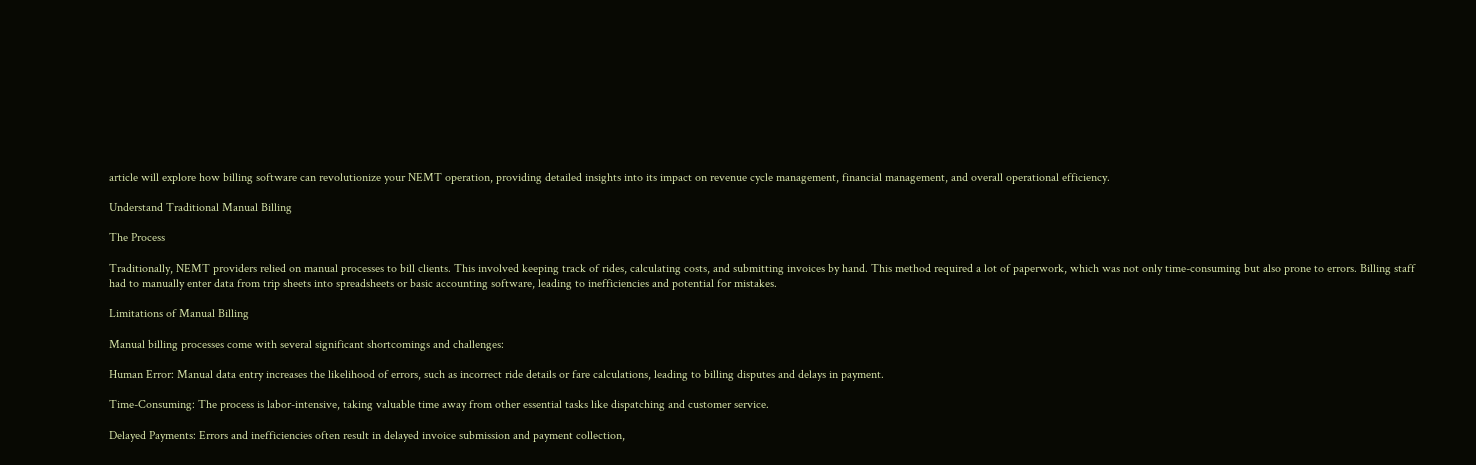article will explore how billing software can revolutionize your NEMT operation, providing detailed insights into its impact on revenue cycle management, financial management, and overall operational efficiency.

Understand Traditional Manual Billing

The Process

Traditionally, NEMT providers relied on manual processes to bill clients. This involved keeping track of rides, calculating costs, and submitting invoices by hand. This method required a lot of paperwork, which was not only time-consuming but also prone to errors. Billing staff had to manually enter data from trip sheets into spreadsheets or basic accounting software, leading to inefficiencies and potential for mistakes.

Limitations of Manual Billing

Manual billing processes come with several significant shortcomings and challenges:

Human Error: Manual data entry increases the likelihood of errors, such as incorrect ride details or fare calculations, leading to billing disputes and delays in payment.

Time-Consuming: The process is labor-intensive, taking valuable time away from other essential tasks like dispatching and customer service.

Delayed Payments: Errors and inefficiencies often result in delayed invoice submission and payment collection,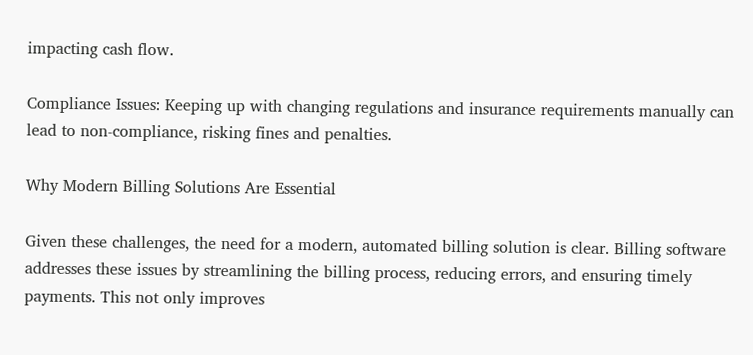impacting cash flow.

Compliance Issues: Keeping up with changing regulations and insurance requirements manually can lead to non-compliance, risking fines and penalties.

Why Modern Billing Solutions Are Essential

Given these challenges, the need for a modern, automated billing solution is clear. Billing software addresses these issues by streamlining the billing process, reducing errors, and ensuring timely payments. This not only improves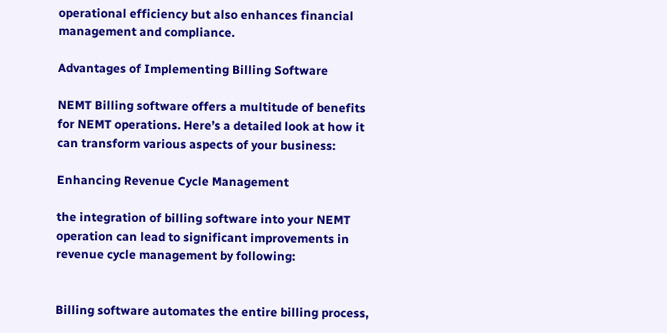operational efficiency but also enhances financial management and compliance.

Advantages of Implementing Billing Software

NEMT Billing software offers a multitude of benefits for NEMT operations. Here’s a detailed look at how it can transform various aspects of your business:

Enhancing Revenue Cycle Management

the integration of billing software into your NEMT operation can lead to significant improvements in revenue cycle management by following:


Billing software automates the entire billing process,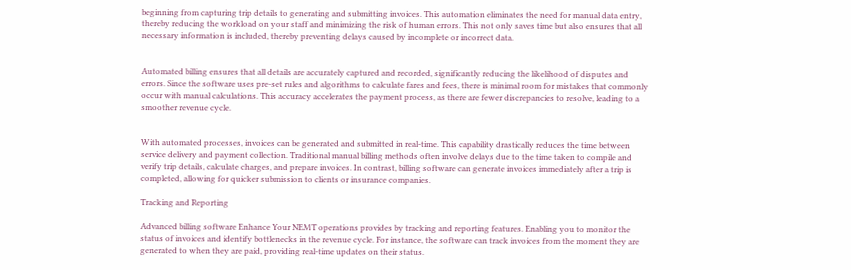beginning from capturing trip details to generating and submitting invoices. This automation eliminates the need for manual data entry, thereby reducing the workload on your staff and minimizing the risk of human errors. This not only saves time but also ensures that all necessary information is included, thereby preventing delays caused by incomplete or incorrect data.


Automated billing ensures that all details are accurately captured and recorded, significantly reducing the likelihood of disputes and errors. Since the software uses pre-set rules and algorithms to calculate fares and fees, there is minimal room for mistakes that commonly occur with manual calculations. This accuracy accelerates the payment process, as there are fewer discrepancies to resolve, leading to a smoother revenue cycle.


With automated processes, invoices can be generated and submitted in real-time. This capability drastically reduces the time between service delivery and payment collection. Traditional manual billing methods often involve delays due to the time taken to compile and verify trip details, calculate charges, and prepare invoices. In contrast, billing software can generate invoices immediately after a trip is completed, allowing for quicker submission to clients or insurance companies.

Tracking and Reporting

Advanced billing software Enhance Your NEMT operations provides by tracking and reporting features. Enabling you to monitor the status of invoices and identify bottlenecks in the revenue cycle. For instance, the software can track invoices from the moment they are generated to when they are paid, providing real-time updates on their status.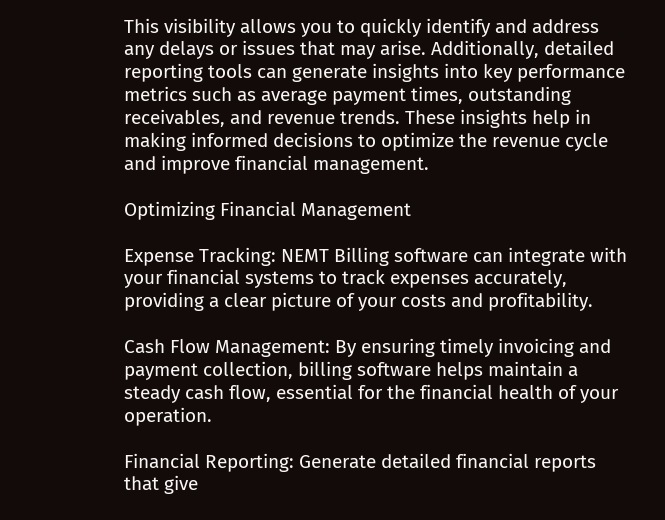This visibility allows you to quickly identify and address any delays or issues that may arise. Additionally, detailed reporting tools can generate insights into key performance metrics such as average payment times, outstanding receivables, and revenue trends. These insights help in making informed decisions to optimize the revenue cycle and improve financial management.

Optimizing Financial Management

Expense Tracking: NEMT Billing software can integrate with your financial systems to track expenses accurately, providing a clear picture of your costs and profitability.

Cash Flow Management: By ensuring timely invoicing and payment collection, billing software helps maintain a steady cash flow, essential for the financial health of your operation.

Financial Reporting: Generate detailed financial reports that give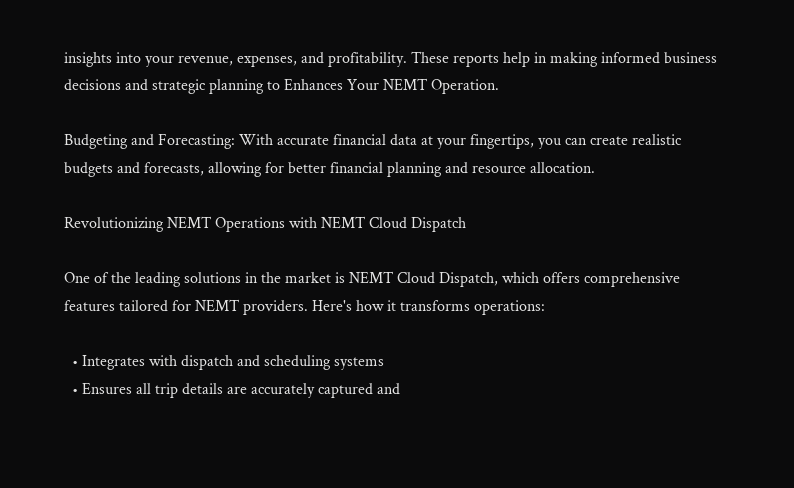insights into your revenue, expenses, and profitability. These reports help in making informed business decisions and strategic planning to Enhances Your NEMT Operation.

Budgeting and Forecasting: With accurate financial data at your fingertips, you can create realistic budgets and forecasts, allowing for better financial planning and resource allocation.

Revolutionizing NEMT Operations with NEMT Cloud Dispatch

One of the leading solutions in the market is NEMT Cloud Dispatch, which offers comprehensive features tailored for NEMT providers. Here's how it transforms operations:

  • Integrates with dispatch and scheduling systems
  • Ensures all trip details are accurately captured and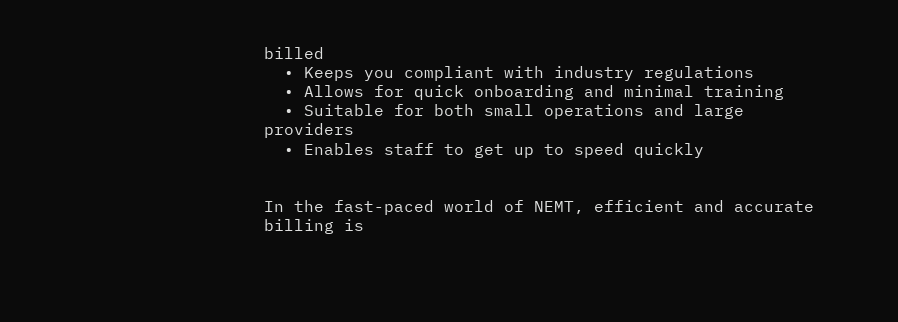billed
  • Keeps you compliant with industry regulations
  • Allows for quick onboarding and minimal training
  • Suitable for both small operations and large providers
  • Enables staff to get up to speed quickly


In the fast-paced world of NEMT, efficient and accurate billing is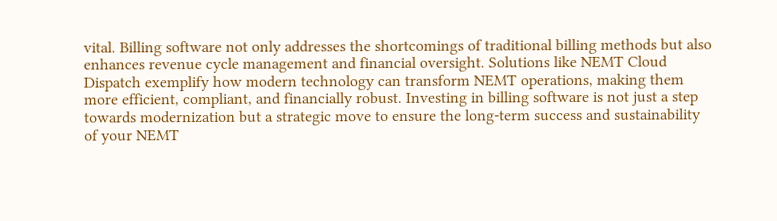vital. Billing software not only addresses the shortcomings of traditional billing methods but also enhances revenue cycle management and financial oversight. Solutions like NEMT Cloud Dispatch exemplify how modern technology can transform NEMT operations, making them more efficient, compliant, and financially robust. Investing in billing software is not just a step towards modernization but a strategic move to ensure the long-term success and sustainability of your NEMT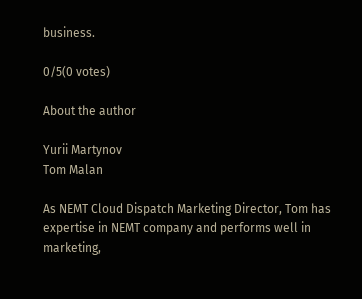business.

0/5(0 votes)

About the author

Yurii Martynov
Tom Malan

As NEMT Cloud Dispatch Marketing Director, Tom has expertise in NEMT company and performs well in marketing,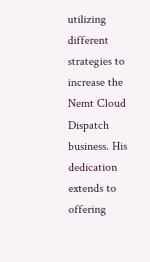utilizing different strategies to increase the Nemt Cloud Dispatch business. His dedication extends to offering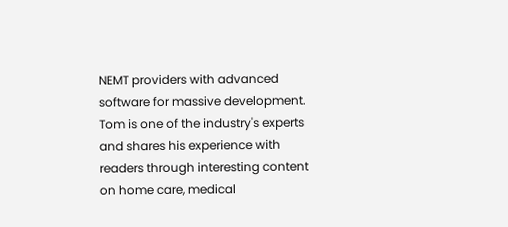NEMT providers with advanced software for massive development. Tom is one of the industry's experts and shares his experience with readers through interesting content on home care, medical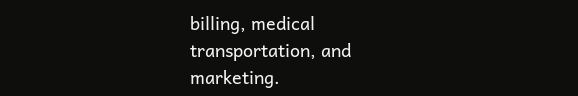billing, medical transportation, and marketing.